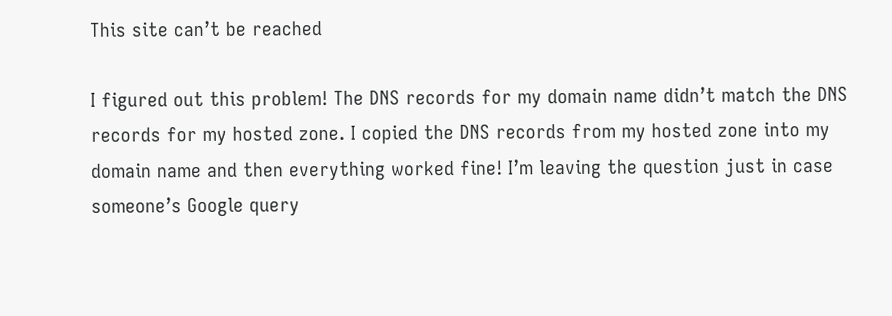This site can’t be reached

I figured out this problem! The DNS records for my domain name didn’t match the DNS records for my hosted zone. I copied the DNS records from my hosted zone into my domain name and then everything worked fine! I’m leaving the question just in case someone’s Google query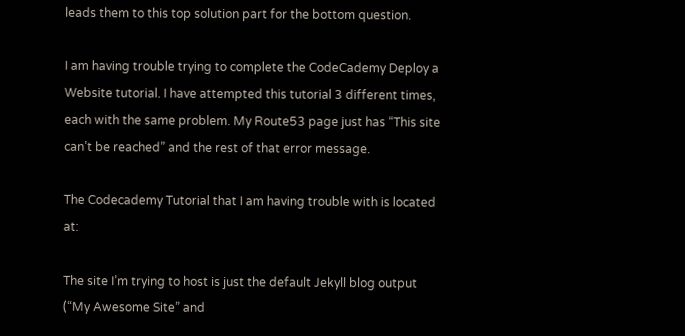leads them to this top solution part for the bottom question.

I am having trouble trying to complete the CodeCademy Deploy a Website tutorial. I have attempted this tutorial 3 different times, each with the same problem. My Route53 page just has “This site can’t be reached” and the rest of that error message.

The Codecademy Tutorial that I am having trouble with is located at:

The site I’m trying to host is just the default Jekyll blog output (“My Awesome Site” and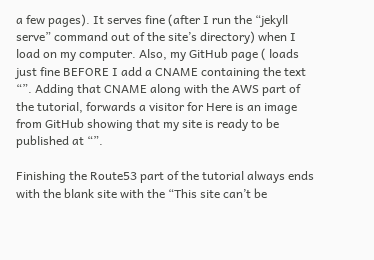a few pages). It serves fine (after I run the “jekyll serve” command out of the site’s directory) when I load on my computer. Also, my GitHub page ( loads just fine BEFORE I add a CNAME containing the text “”. Adding that CNAME along with the AWS part of the tutorial, forwards a visitor for Here is an image from GitHub showing that my site is ready to be published at “”.

Finishing the Route53 part of the tutorial always ends with the blank site with the “This site can’t be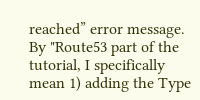reached” error message. By "Route53 part of the tutorial, I specifically mean 1) adding the Type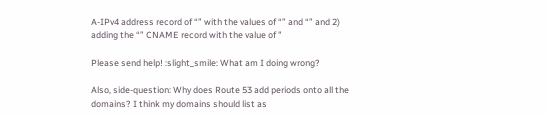A-IPv4 address record of “” with the values of “” and “” and 2) adding the “” CNAME record with the value of "

Please send help! :slight_smile: What am I doing wrong?

Also, side-question: Why does Route 53 add periods onto all the domains? I think my domains should list as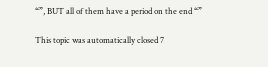“”, BUT all of them have a period on the end “”

This topic was automatically closed 7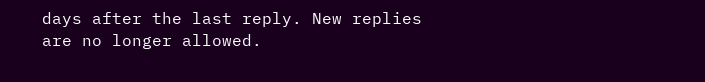days after the last reply. New replies are no longer allowed.